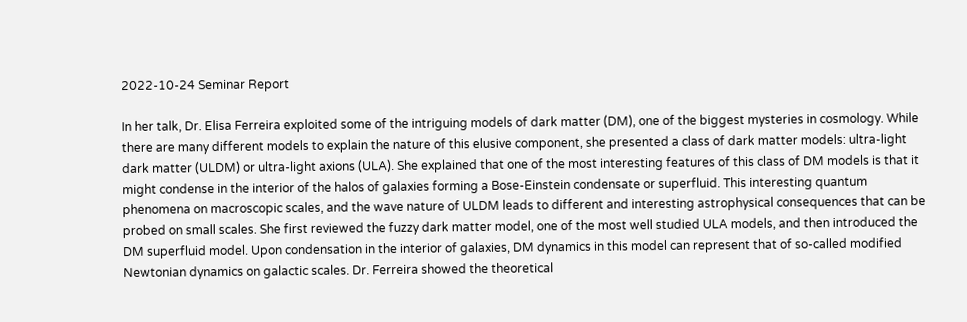2022-10-24 Seminar Report

In her talk, Dr. Elisa Ferreira exploited some of the intriguing models of dark matter (DM), one of the biggest mysteries in cosmology. While there are many different models to explain the nature of this elusive component, she presented a class of dark matter models: ultra-light dark matter (ULDM) or ultra-light axions (ULA). She explained that one of the most interesting features of this class of DM models is that it might condense in the interior of the halos of galaxies forming a Bose-Einstein condensate or superfluid. This interesting quantum phenomena on macroscopic scales, and the wave nature of ULDM leads to different and interesting astrophysical consequences that can be probed on small scales. She first reviewed the fuzzy dark matter model, one of the most well studied ULA models, and then introduced the DM superfluid model. Upon condensation in the interior of galaxies, DM dynamics in this model can represent that of so-called modified Newtonian dynamics on galactic scales. Dr. Ferreira showed the theoretical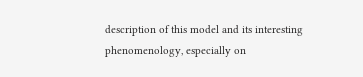description of this model and its interesting phenomenology, especially on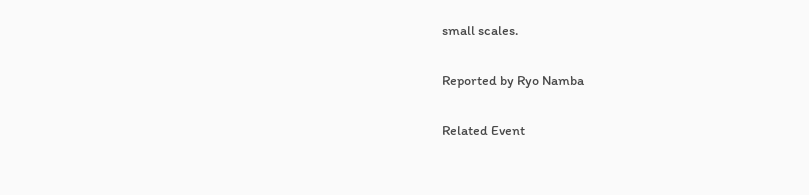small scales.

Reported by Ryo Namba

Related Event